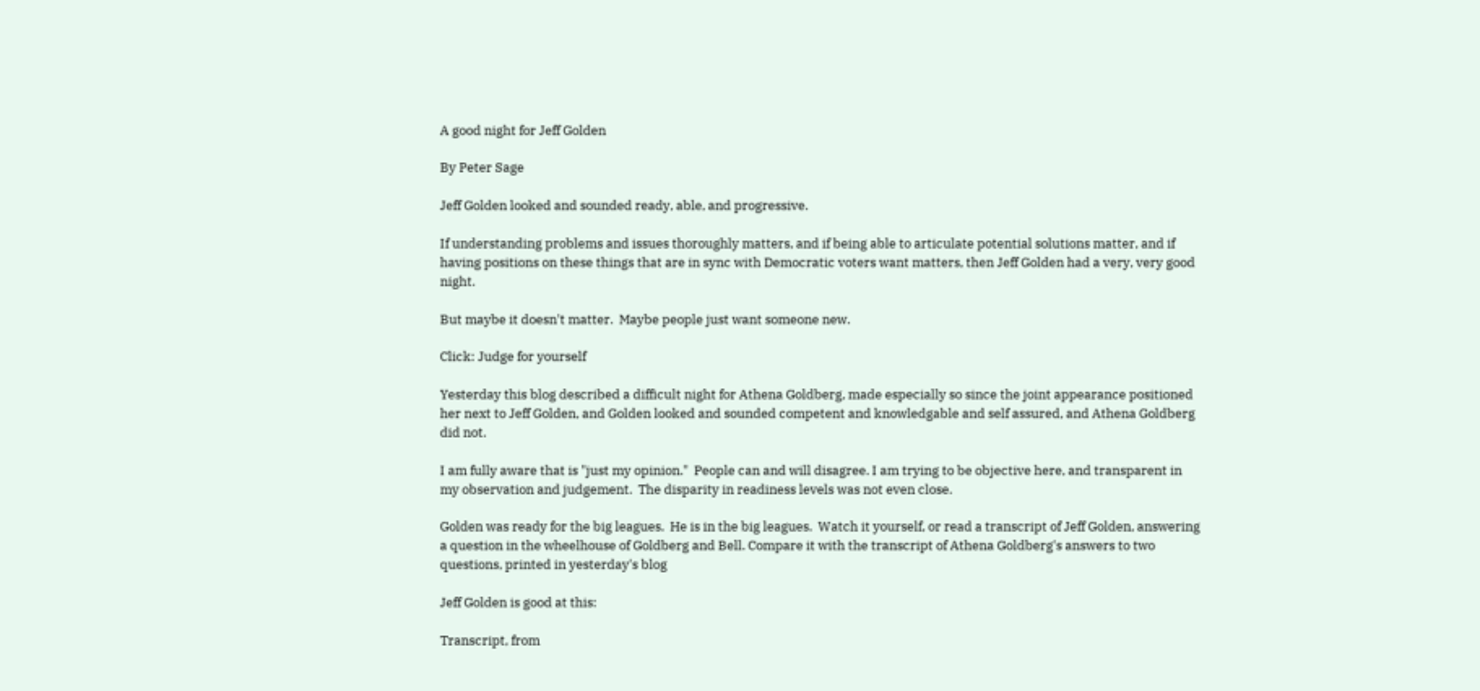A good night for Jeff Golden

By Peter Sage

Jeff Golden looked and sounded ready, able, and progressive.

If understanding problems and issues thoroughly matters, and if being able to articulate potential solutions matter, and if having positions on these things that are in sync with Democratic voters want matters, then Jeff Golden had a very, very good night.

But maybe it doesn't matter.  Maybe people just want someone new.

Click: Judge for yourself

Yesterday this blog described a difficult night for Athena Goldberg, made especially so since the joint appearance positioned her next to Jeff Golden, and Golden looked and sounded competent and knowledgable and self assured, and Athena Goldberg did not.

I am fully aware that is "just my opinion."  People can and will disagree. I am trying to be objective here, and transparent in my observation and judgement.  The disparity in readiness levels was not even close.

Golden was ready for the big leagues.  He is in the big leagues.  Watch it yourself, or read a transcript of Jeff Golden, answering a question in the wheelhouse of Goldberg and Bell. Compare it with the transcript of Athena Goldberg's answers to two questions, printed in yesterday's blog

Jeff Golden is good at this:

Transcript, from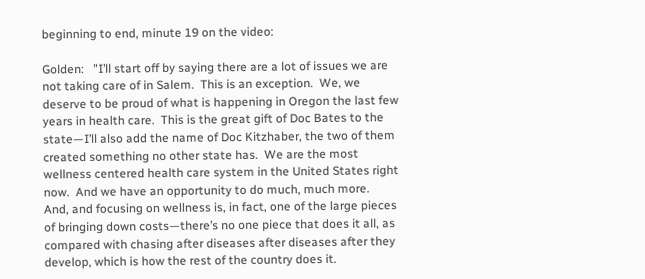beginning to end, minute 19 on the video:

Golden:   "I’ll start off by saying there are a lot of issues we are not taking care of in Salem.  This is an exception.  We, we deserve to be proud of what is happening in Oregon the last few years in health care.  This is the great gift of Doc Bates to the state—I’ll also add the name of Doc Kitzhaber, the two of them created something no other state has.  We are the most wellness centered health care system in the United States right now.  And we have an opportunity to do much, much more.  And, and focusing on wellness is, in fact, one of the large pieces of bringing down costs—there’s no one piece that does it all, as compared with chasing after diseases after diseases after they develop, which is how the rest of the country does it.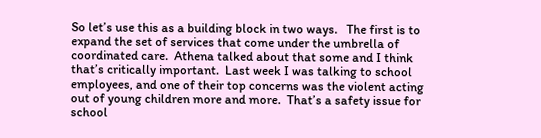So let’s use this as a building block in two ways.   The first is to expand the set of services that come under the umbrella of coordinated care.  Athena talked about that some and I think that’s critically important.  Last week I was talking to school employees, and one of their top concerns was the violent acting out of young children more and more.  That’s a safety issue for school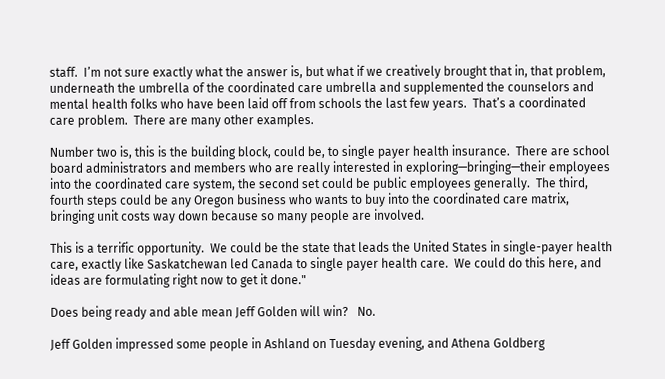staff.  I’m not sure exactly what the answer is, but what if we creatively brought that in, that problem, underneath the umbrella of the coordinated care umbrella and supplemented the counselors and mental health folks who have been laid off from schools the last few years.  That’s a coordinated care problem.  There are many other examples.

Number two is, this is the building block, could be, to single payer health insurance.  There are school board administrators and members who are really interested in exploring—bringing—their employees into the coordinated care system, the second set could be public employees generally.  The third, fourth steps could be any Oregon business who wants to buy into the coordinated care matrix, bringing unit costs way down because so many people are involved.

This is a terrific opportunity.  We could be the state that leads the United States in single-payer health care, exactly like Saskatchewan led Canada to single payer health care.  We could do this here, and ideas are formulating right now to get it done."

Does being ready and able mean Jeff Golden will win?   No.

Jeff Golden impressed some people in Ashland on Tuesday evening, and Athena Goldberg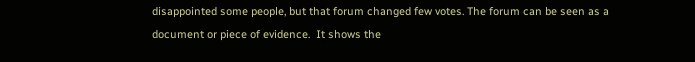disappointed some people, but that forum changed few votes. The forum can be seen as a document or piece of evidence.  It shows the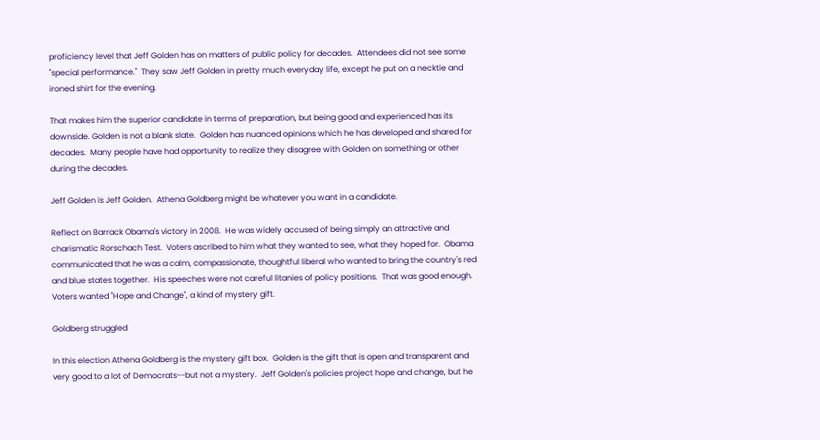proficiency level that Jeff Golden has on matters of public policy for decades.  Attendees did not see some "special performance."  They saw Jeff Golden in pretty much everyday life, except he put on a necktie and ironed shirt for the evening.

That makes him the superior candidate in terms of preparation, but being good and experienced has its downside. Golden is not a blank slate.  Golden has nuanced opinions which he has developed and shared for decades.  Many people have had opportunity to realize they disagree with Golden on something or other during the decades.

Jeff Golden is Jeff Golden.  Athena Goldberg might be whatever you want in a candidate.

Reflect on Barrack Obama's victory in 2008.  He was widely accused of being simply an attractive and charismatic Rorschach Test.  Voters ascribed to him what they wanted to see, what they hoped for.  Obama communicated that he was a calm, compassionate, thoughtful liberal who wanted to bring the country's red and blue states together.  His speeches were not careful litanies of policy positions.  That was good enough.  Voters wanted "Hope and Change", a kind of mystery gift.

Goldberg struggled

In this election Athena Goldberg is the mystery gift box.  Golden is the gift that is open and transparent and very good to a lot of Democrats--but not a mystery.  Jeff Golden's policies project hope and change, but he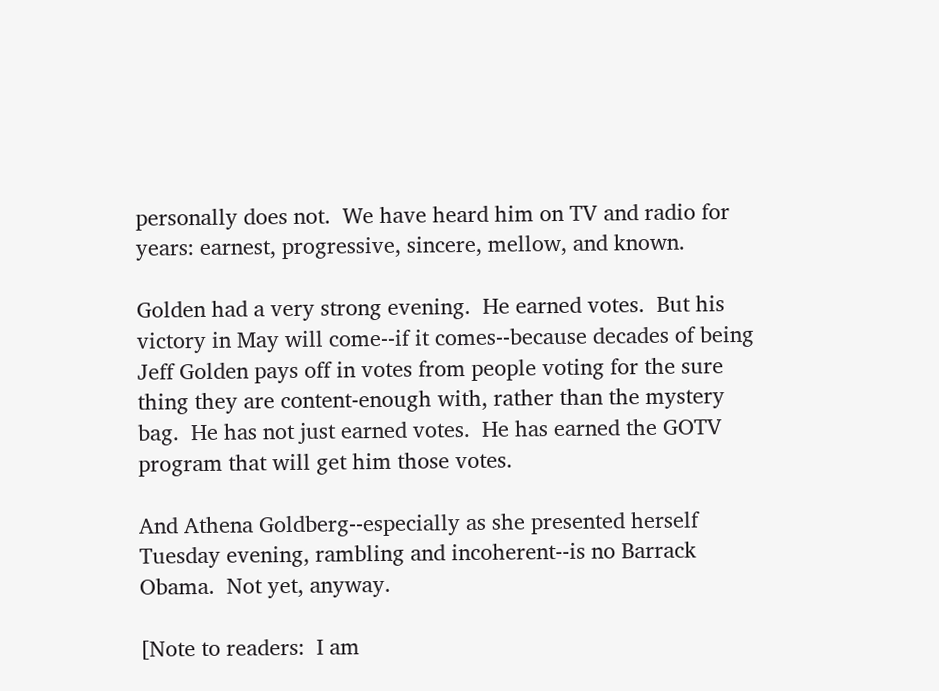personally does not.  We have heard him on TV and radio for years: earnest, progressive, sincere, mellow, and known.

Golden had a very strong evening.  He earned votes.  But his victory in May will come--if it comes--because decades of being Jeff Golden pays off in votes from people voting for the sure thing they are content-enough with, rather than the mystery bag.  He has not just earned votes.  He has earned the GOTV program that will get him those votes.

And Athena Goldberg--especially as she presented herself Tuesday evening, rambling and incoherent--is no Barrack Obama.  Not yet, anyway.

[Note to readers:  I am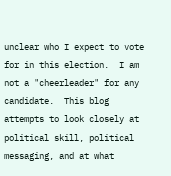unclear who I expect to vote for in this election.  I am not a "cheerleader" for any candidate.  This blog attempts to look closely at political skill, political messaging, and at what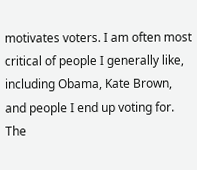motivates voters. I am often most critical of people I generally like, including Obama, Kate Brown, and people I end up voting for.  The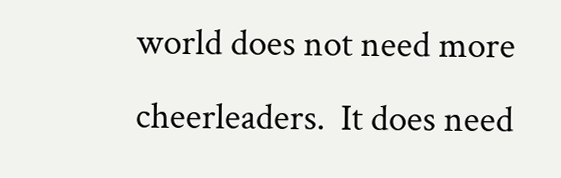world does not need more cheerleaders.  It does need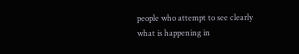people who attempt to see clearly what is happening in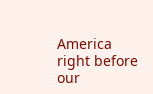America right before our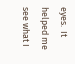eyes.  It helped me see what I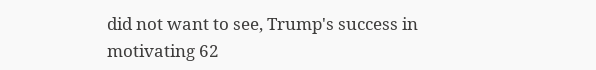did not want to see, Trump's success in motivating 62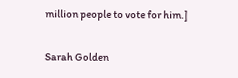million people to vote for him.]

Sarah Golden